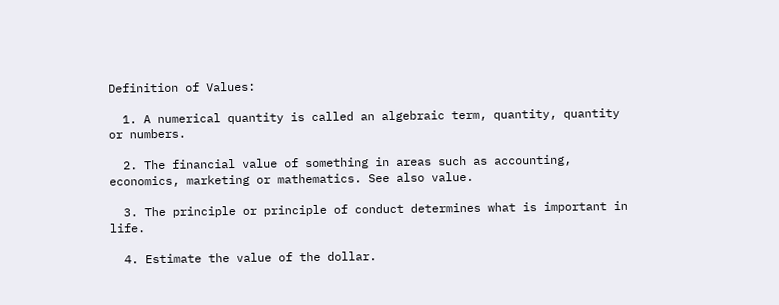Definition of Values:

  1. A numerical quantity is called an algebraic term, quantity, quantity or numbers.

  2. The financial value of something in areas such as accounting, economics, marketing or mathematics. See also value.

  3. The principle or principle of conduct determines what is important in life.

  4. Estimate the value of the dollar.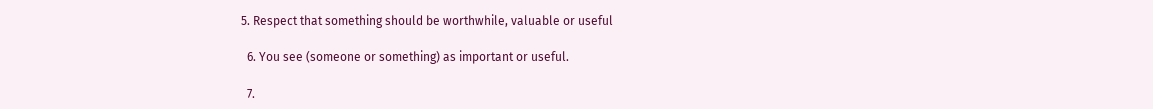5. Respect that something should be worthwhile, valuable or useful

  6. You see (someone or something) as important or useful.

  7.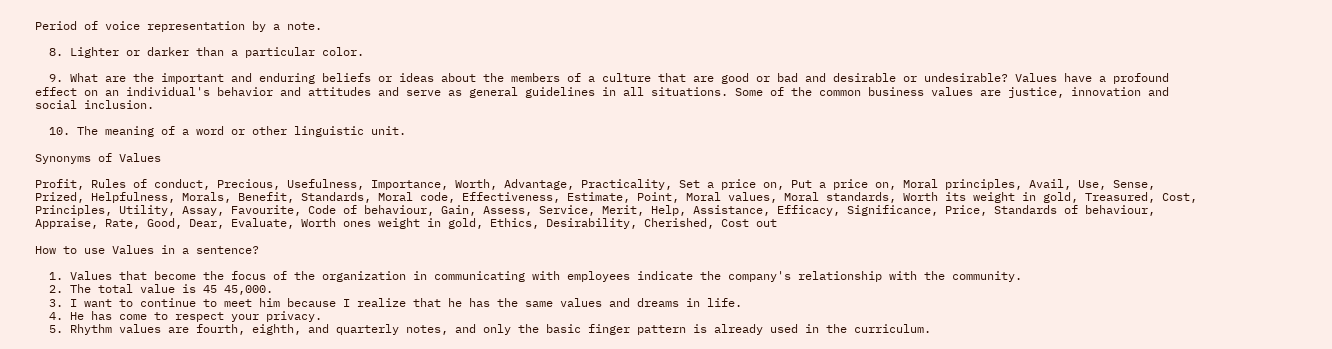Period of voice representation by a note.

  8. Lighter or darker than a particular color.

  9. What are the important and enduring beliefs or ideas about the members of a culture that are good or bad and desirable or undesirable? Values have a profound effect on an individual's behavior and attitudes and serve as general guidelines in all situations. Some of the common business values are justice, innovation and social inclusion.

  10. The meaning of a word or other linguistic unit.

Synonyms of Values

Profit, Rules of conduct, Precious, Usefulness, Importance, Worth, Advantage, Practicality, Set a price on, Put a price on, Moral principles, Avail, Use, Sense, Prized, Helpfulness, Morals, Benefit, Standards, Moral code, Effectiveness, Estimate, Point, Moral values, Moral standards, Worth its weight in gold, Treasured, Cost, Principles, Utility, Assay, Favourite, Code of behaviour, Gain, Assess, Service, Merit, Help, Assistance, Efficacy, Significance, Price, Standards of behaviour, Appraise, Rate, Good, Dear, Evaluate, Worth ones weight in gold, Ethics, Desirability, Cherished, Cost out

How to use Values in a sentence?

  1. Values that become the focus of the organization in communicating with employees indicate the company's relationship with the community.
  2. The total value is 45 45,000.
  3. I want to continue to meet him because I realize that he has the same values and dreams in life.
  4. He has come to respect your privacy.
  5. Rhythm values are fourth, eighth, and quarterly notes, and only the basic finger pattern is already used in the curriculum.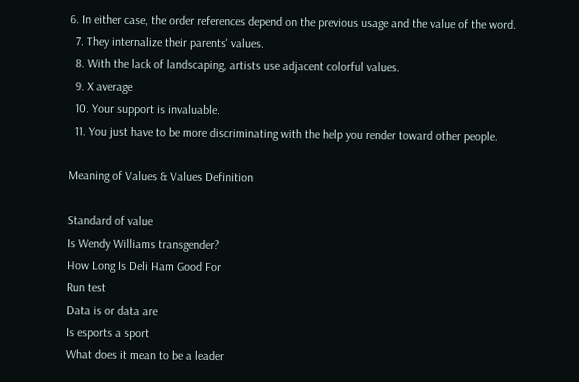6. In either case, the order references depend on the previous usage and the value of the word.
  7. They internalize their parents' values.
  8. With the lack of landscaping, artists use adjacent colorful values.
  9. X average
  10. Your support is invaluable.
  11. You just have to be more discriminating with the help you render toward other people.

Meaning of Values & Values Definition

Standard of value
Is Wendy Williams transgender?
How Long Is Deli Ham Good For
Run test
Data is or data are
Is esports a sport
What does it mean to be a leader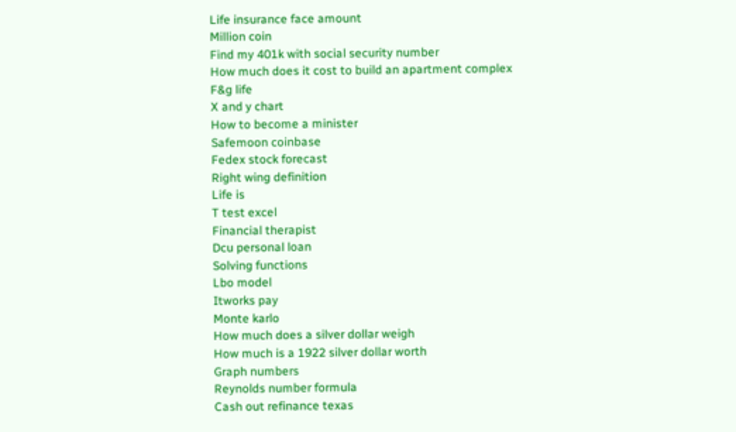Life insurance face amount
Million coin
Find my 401k with social security number
How much does it cost to build an apartment complex
F&g life
X and y chart
How to become a minister
Safemoon coinbase
Fedex stock forecast
Right wing definition
Life is
T test excel
Financial therapist
Dcu personal loan
Solving functions
Lbo model
Itworks pay
Monte karlo
How much does a silver dollar weigh
How much is a 1922 silver dollar worth
Graph numbers
Reynolds number formula
Cash out refinance texas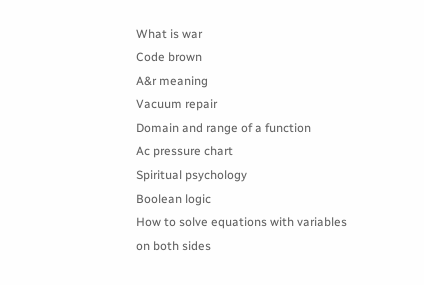What is war
Code brown
A&r meaning
Vacuum repair
Domain and range of a function
Ac pressure chart
Spiritual psychology
Boolean logic
How to solve equations with variables on both sides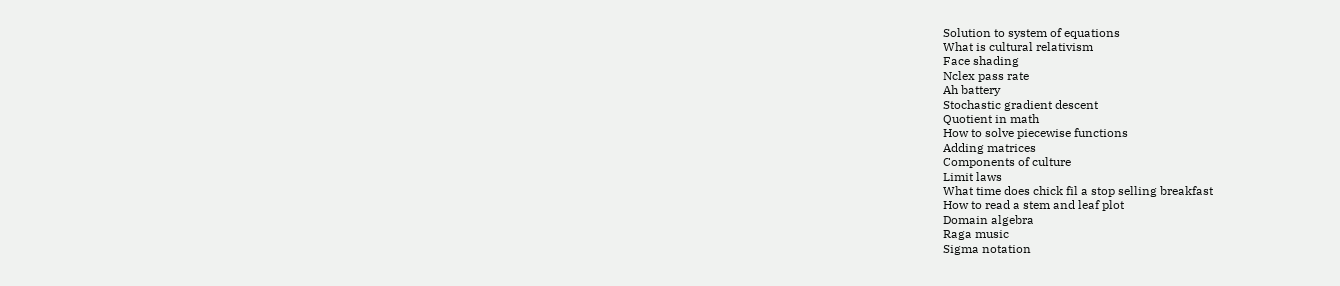Solution to system of equations
What is cultural relativism
Face shading
Nclex pass rate
Ah battery
Stochastic gradient descent
Quotient in math
How to solve piecewise functions
Adding matrices
Components of culture
Limit laws
What time does chick fil a stop selling breakfast
How to read a stem and leaf plot
Domain algebra
Raga music
Sigma notation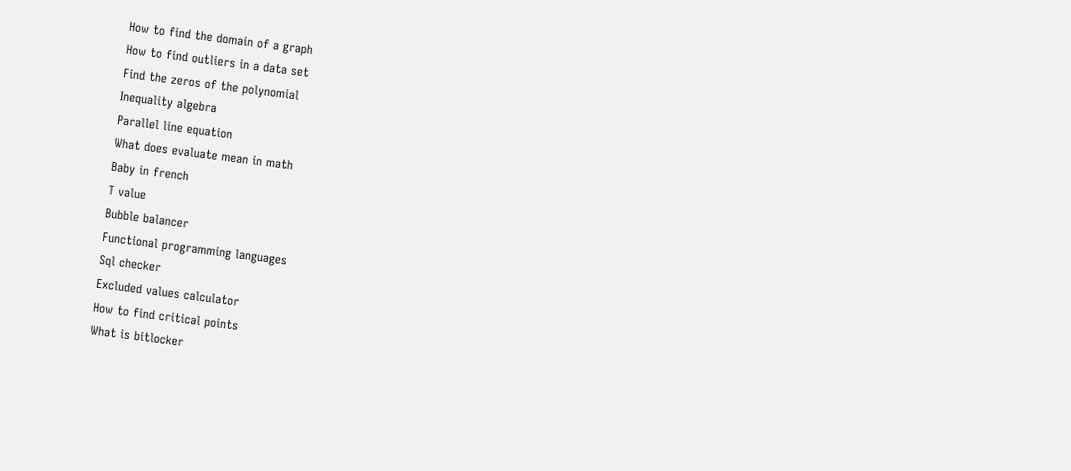How to find the domain of a graph
How to find outliers in a data set
Find the zeros of the polynomial
Inequality algebra
Parallel line equation
What does evaluate mean in math
Baby in french
T value
Bubble balancer
Functional programming languages
Sql checker
Excluded values calculator
How to find critical points
What is bitlocker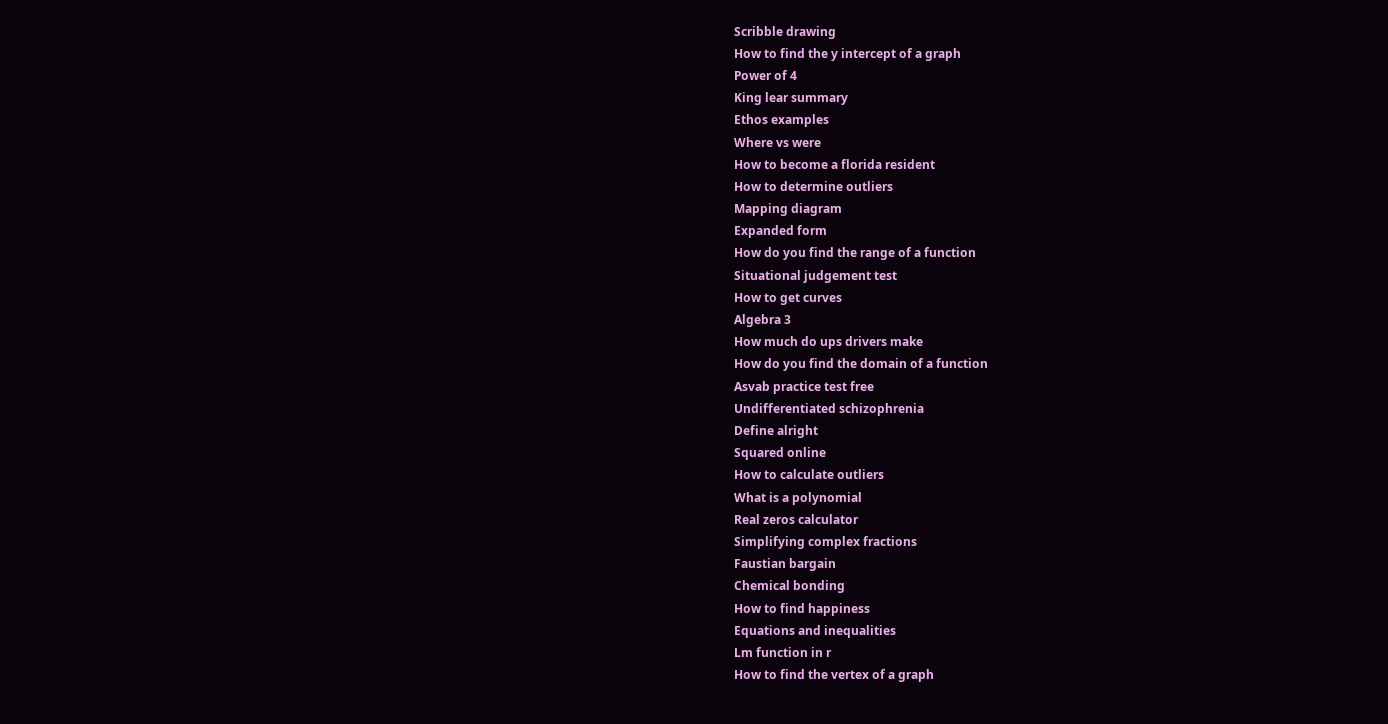Scribble drawing
How to find the y intercept of a graph
Power of 4
King lear summary
Ethos examples
Where vs were
How to become a florida resident
How to determine outliers
Mapping diagram
Expanded form
How do you find the range of a function
Situational judgement test
How to get curves
Algebra 3
How much do ups drivers make
How do you find the domain of a function
Asvab practice test free
Undifferentiated schizophrenia
Define alright
Squared online
How to calculate outliers
What is a polynomial
Real zeros calculator
Simplifying complex fractions
Faustian bargain
Chemical bonding
How to find happiness
Equations and inequalities
Lm function in r
How to find the vertex of a graph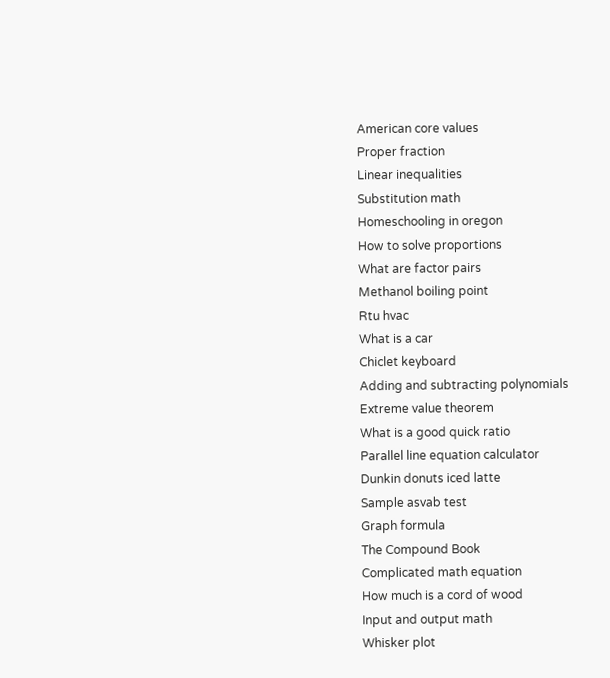American core values
Proper fraction
Linear inequalities
Substitution math
Homeschooling in oregon
How to solve proportions
What are factor pairs
Methanol boiling point
Rtu hvac
What is a car
Chiclet keyboard
Adding and subtracting polynomials
Extreme value theorem
What is a good quick ratio
Parallel line equation calculator
Dunkin donuts iced latte
Sample asvab test
Graph formula
The Compound Book
Complicated math equation
How much is a cord of wood
Input and output math
Whisker plot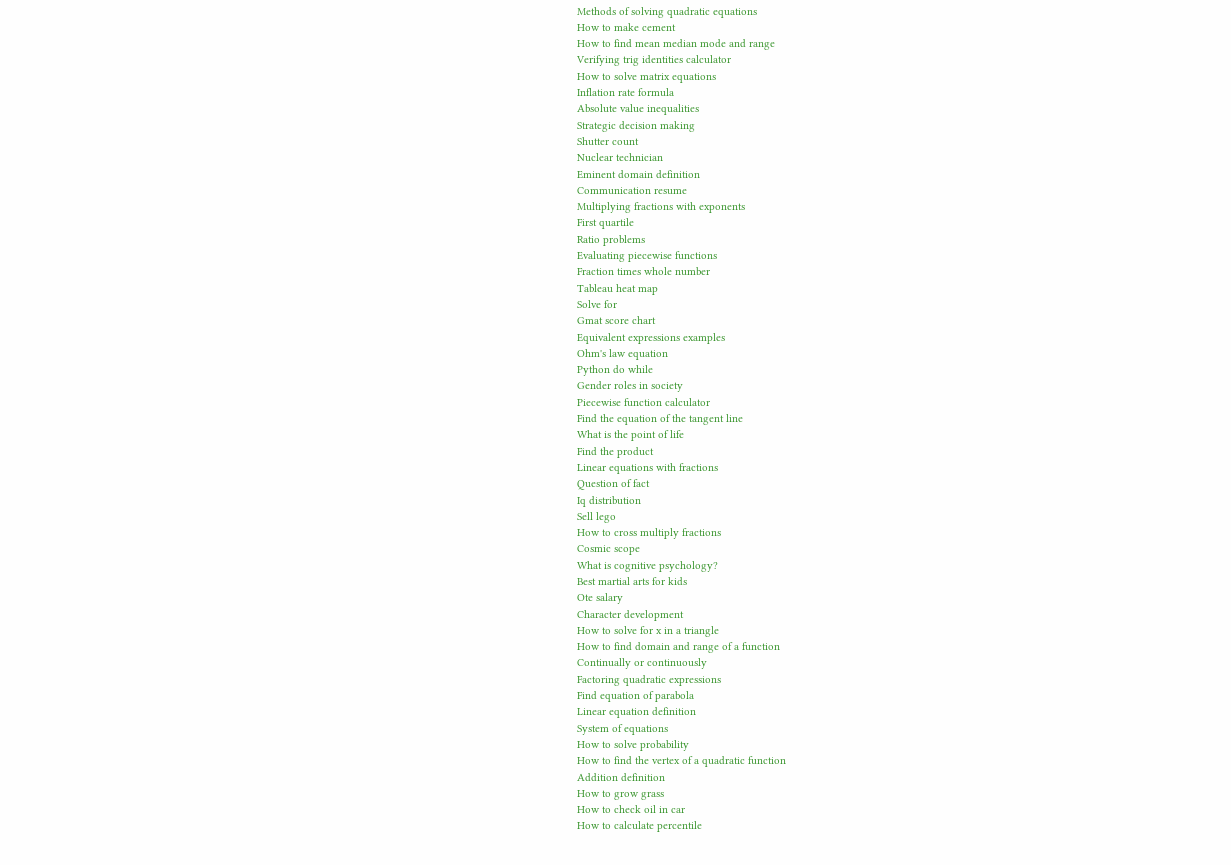Methods of solving quadratic equations
How to make cement
How to find mean median mode and range
Verifying trig identities calculator
How to solve matrix equations
Inflation rate formula
Absolute value inequalities
Strategic decision making
Shutter count
Nuclear technician
Eminent domain definition
Communication resume
Multiplying fractions with exponents
First quartile
Ratio problems
Evaluating piecewise functions
Fraction times whole number
Tableau heat map
Solve for
Gmat score chart
Equivalent expressions examples
Ohm's law equation
Python do while
Gender roles in society
Piecewise function calculator
Find the equation of the tangent line
What is the point of life
Find the product
Linear equations with fractions
Question of fact
Iq distribution
Sell lego
How to cross multiply fractions
Cosmic scope
What is cognitive psychology?
Best martial arts for kids
Ote salary
Character development
How to solve for x in a triangle
How to find domain and range of a function
Continually or continuously
Factoring quadratic expressions
Find equation of parabola
Linear equation definition
System of equations
How to solve probability
How to find the vertex of a quadratic function
Addition definition
How to grow grass
How to check oil in car
How to calculate percentile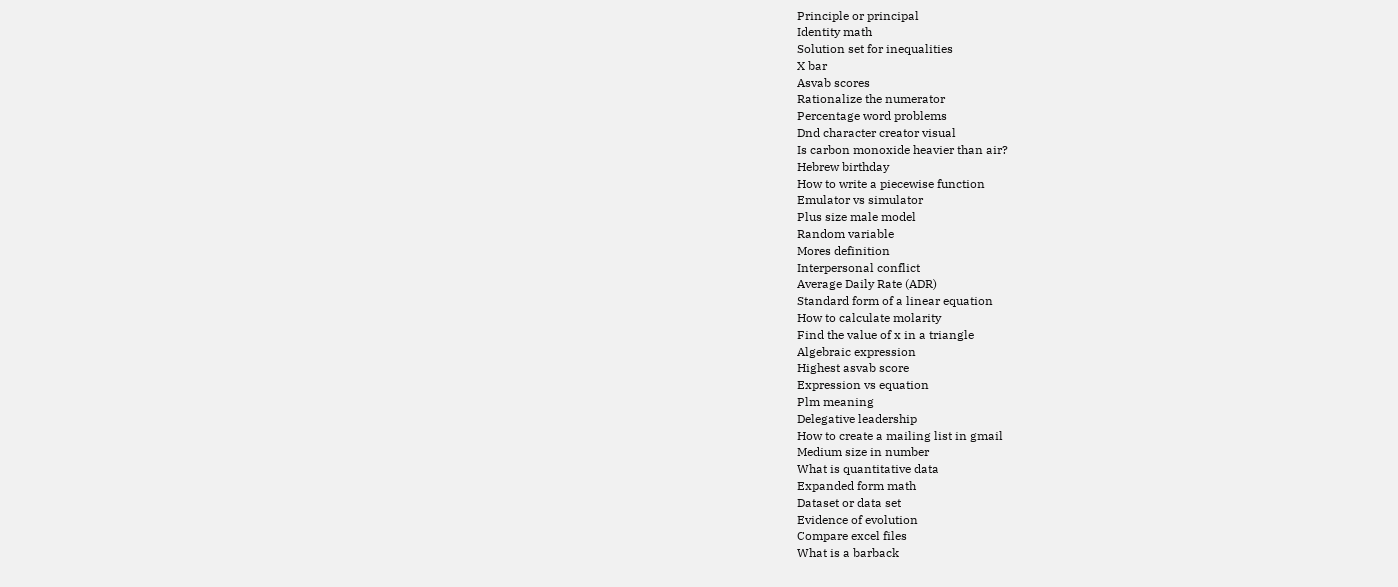Principle or principal
Identity math
Solution set for inequalities
X bar
Asvab scores
Rationalize the numerator
Percentage word problems
Dnd character creator visual
Is carbon monoxide heavier than air?
Hebrew birthday
How to write a piecewise function
Emulator vs simulator
Plus size male model
Random variable
Mores definition
Interpersonal conflict
Average Daily Rate (ADR)
Standard form of a linear equation
How to calculate molarity
Find the value of x in a triangle
Algebraic expression
Highest asvab score
Expression vs equation
Plm meaning
Delegative leadership
How to create a mailing list in gmail
Medium size in number
What is quantitative data
Expanded form math
Dataset or data set
Evidence of evolution
Compare excel files
What is a barback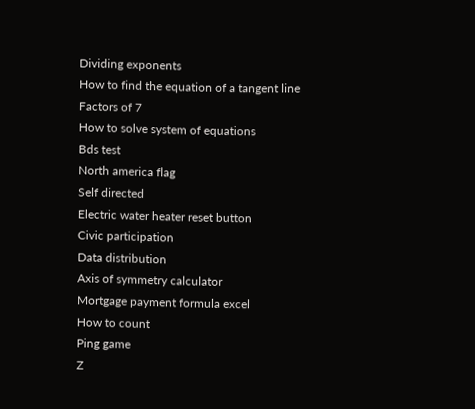Dividing exponents
How to find the equation of a tangent line
Factors of 7
How to solve system of equations
Bds test
North america flag
Self directed
Electric water heater reset button
Civic participation
Data distribution
Axis of symmetry calculator
Mortgage payment formula excel
How to count
Ping game
Z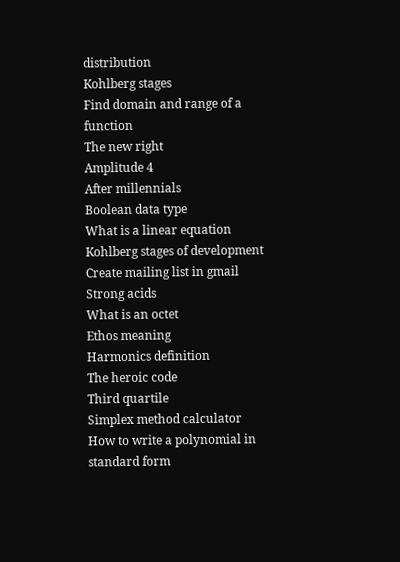distribution
Kohlberg stages
Find domain and range of a function
The new right
Amplitude 4
After millennials
Boolean data type
What is a linear equation
Kohlberg stages of development
Create mailing list in gmail
Strong acids
What is an octet
Ethos meaning
Harmonics definition
The heroic code
Third quartile
Simplex method calculator
How to write a polynomial in standard form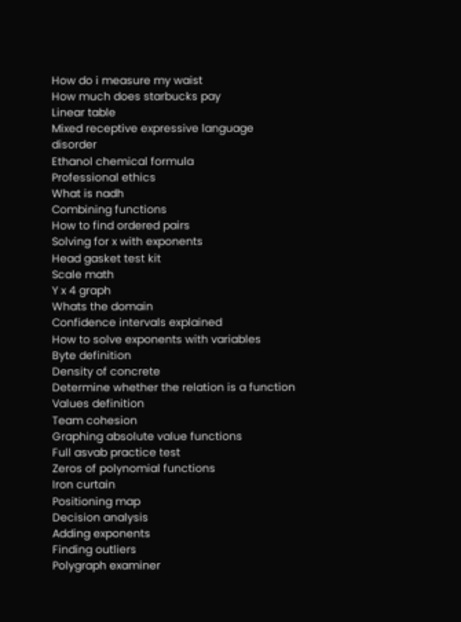How do i measure my waist
How much does starbucks pay
Linear table
Mixed receptive expressive language disorder
Ethanol chemical formula
Professional ethics
What is nadh
Combining functions
How to find ordered pairs
Solving for x with exponents
Head gasket test kit
Scale math
Y x 4 graph
Whats the domain
Confidence intervals explained
How to solve exponents with variables
Byte definition
Density of concrete
Determine whether the relation is a function
Values definition
Team cohesion
Graphing absolute value functions
Full asvab practice test
Zeros of polynomial functions
Iron curtain
Positioning map
Decision analysis
Adding exponents
Finding outliers
Polygraph examiner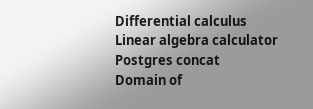Differential calculus
Linear algebra calculator
Postgres concat
Domain of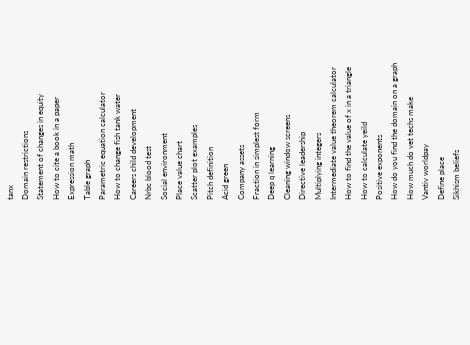tanx
Domain restrictions
Statement of changes in equity
How to cite a book in a paper
Expression math
Table graph
Parametric equation calculator
How to change fish tank water
Careers child development
Nrbc blood test
Social environment
Place value chart
Scatter plot examples
Pitch definition
Acid green
Company assets
Fraction in simplest form
Deep q learning
Cleaning window screens
Directive leadership
Multiplying integers
Intermediate value theorem calculator
How to find the value of x in a triangle
How to calculate yeild
Positive exponents
How do you find the domain on a graph
How much do vet techs make
Vantiv worldpay
Define place
Sikhism beliefs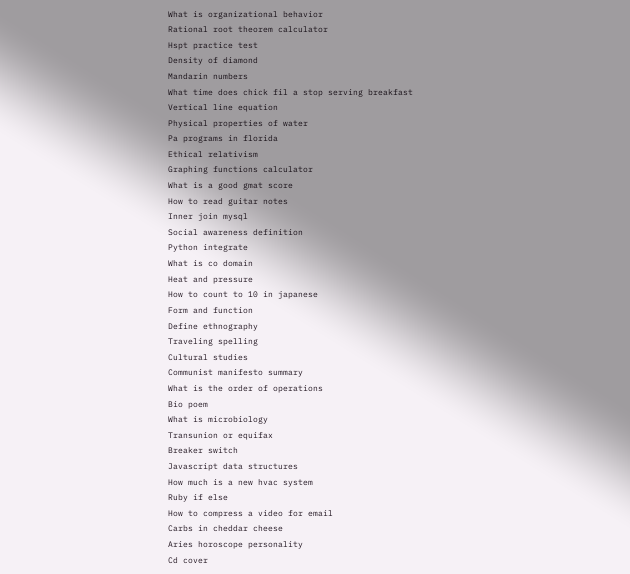What is organizational behavior
Rational root theorem calculator
Hspt practice test
Density of diamond
Mandarin numbers
What time does chick fil a stop serving breakfast
Vertical line equation
Physical properties of water
Pa programs in florida
Ethical relativism
Graphing functions calculator
What is a good gmat score
How to read guitar notes
Inner join mysql
Social awareness definition
Python integrate
What is co domain
Heat and pressure
How to count to 10 in japanese
Form and function
Define ethnography
Traveling spelling
Cultural studies
Communist manifesto summary
What is the order of operations
Bio poem
What is microbiology
Transunion or equifax
Breaker switch
Javascript data structures
How much is a new hvac system
Ruby if else
How to compress a video for email
Carbs in cheddar cheese
Aries horoscope personality
Cd cover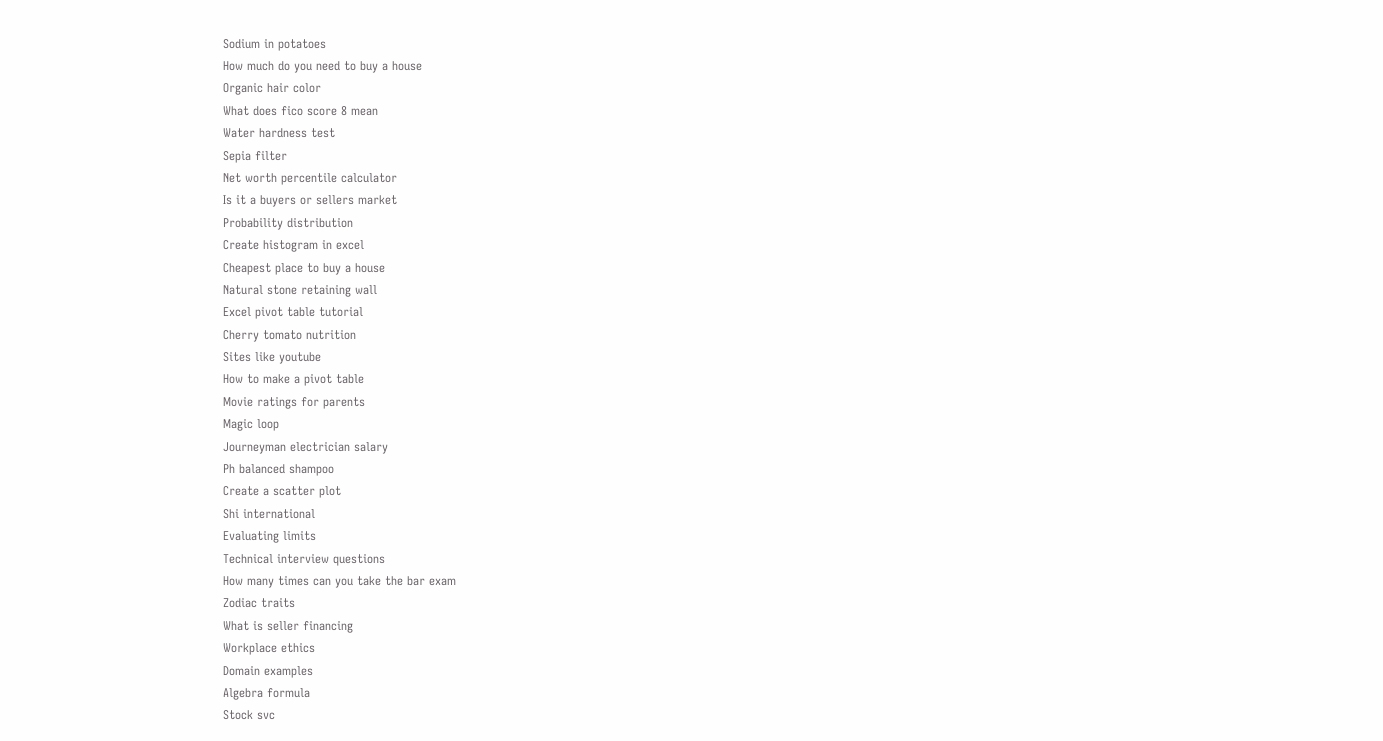Sodium in potatoes
How much do you need to buy a house
Organic hair color
What does fico score 8 mean
Water hardness test
Sepia filter
Net worth percentile calculator
Is it a buyers or sellers market
Probability distribution
Create histogram in excel
Cheapest place to buy a house
Natural stone retaining wall
Excel pivot table tutorial
Cherry tomato nutrition
Sites like youtube
How to make a pivot table
Movie ratings for parents
Magic loop
Journeyman electrician salary
Ph balanced shampoo
Create a scatter plot
Shi international
Evaluating limits
Technical interview questions
How many times can you take the bar exam
Zodiac traits
What is seller financing
Workplace ethics
Domain examples
Algebra formula
Stock svc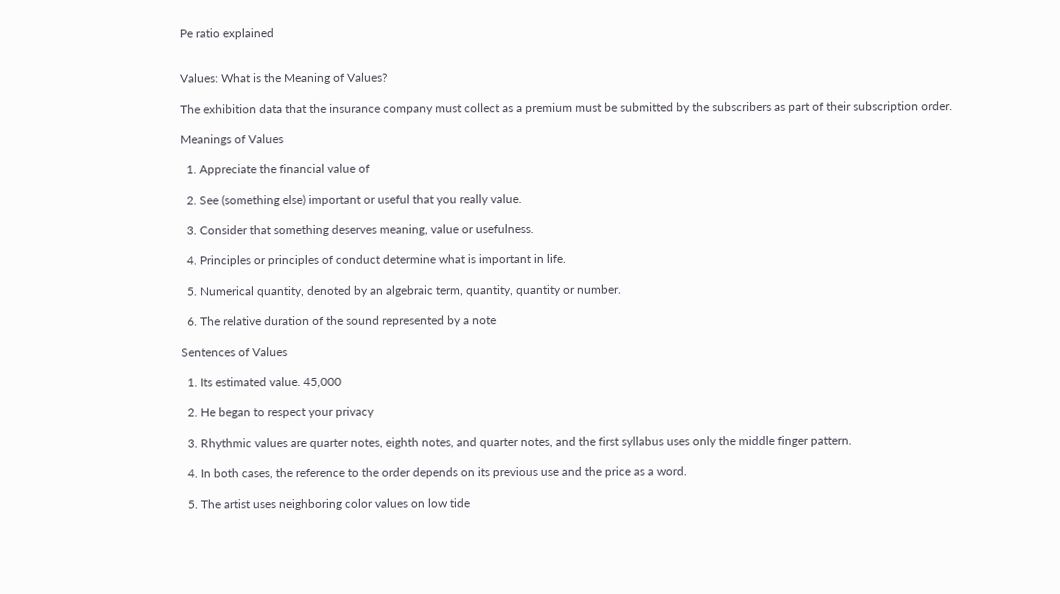Pe ratio explained


Values: What is the Meaning of Values?

The exhibition data that the insurance company must collect as a premium must be submitted by the subscribers as part of their subscription order.

Meanings of Values

  1. Appreciate the financial value of

  2. See (something else) important or useful that you really value.

  3. Consider that something deserves meaning, value or usefulness.

  4. Principles or principles of conduct determine what is important in life.

  5. Numerical quantity, denoted by an algebraic term, quantity, quantity or number.

  6. The relative duration of the sound represented by a note

Sentences of Values

  1. Its estimated value. 45,000

  2. He began to respect your privacy

  3. Rhythmic values are quarter notes, eighth notes, and quarter notes, and the first syllabus uses only the middle finger pattern.

  4. In both cases, the reference to the order depends on its previous use and the price as a word.

  5. The artist uses neighboring color values on low tide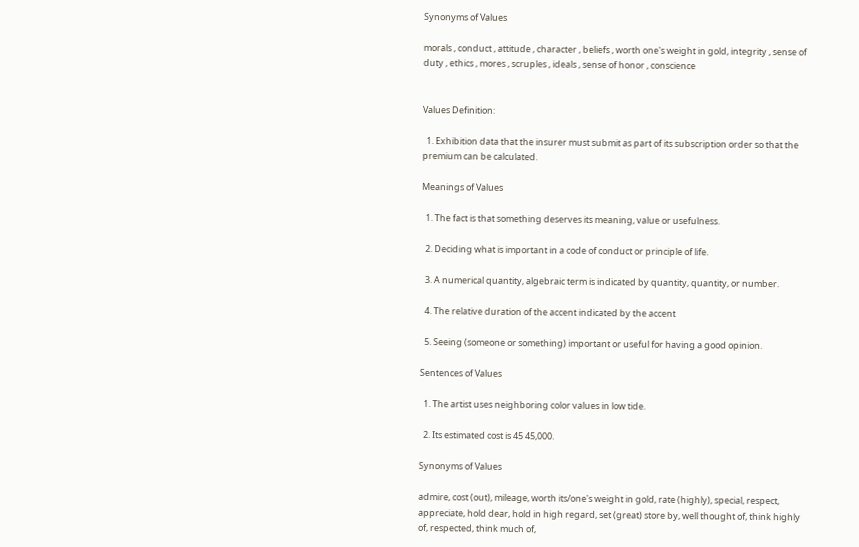Synonyms of Values

morals , conduct , attitude , character , beliefs , worth one's weight in gold, integrity , sense of duty , ethics , mores , scruples , ideals , sense of honor , conscience


Values Definition:

  1. Exhibition data that the insurer must submit as part of its subscription order so that the premium can be calculated.

Meanings of Values

  1. The fact is that something deserves its meaning, value or usefulness.

  2. Deciding what is important in a code of conduct or principle of life.

  3. A numerical quantity, algebraic term is indicated by quantity, quantity, or number.

  4. The relative duration of the accent indicated by the accent

  5. Seeing (someone or something) important or useful for having a good opinion.

Sentences of Values

  1. The artist uses neighboring color values in low tide.

  2. Its estimated cost is 45 45,000.

Synonyms of Values

admire, cost (out), mileage, worth its/one's weight in gold, rate (highly), special, respect, appreciate, hold dear, hold in high regard, set (great) store by, well thought of, think highly of, respected, think much of,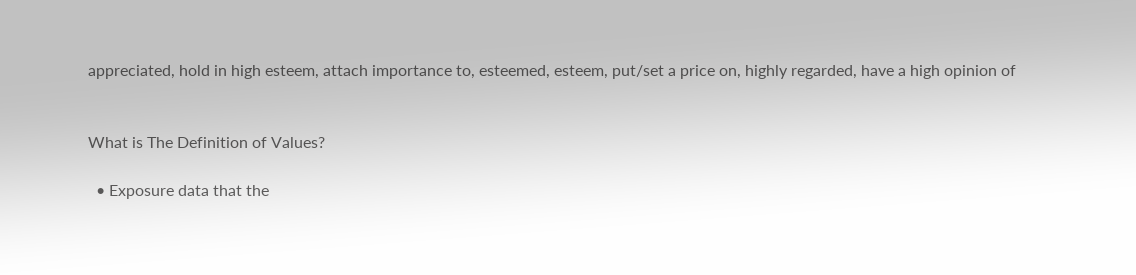appreciated, hold in high esteem, attach importance to, esteemed, esteem, put/set a price on, highly regarded, have a high opinion of


What is The Definition of Values?

  • Exposure data that the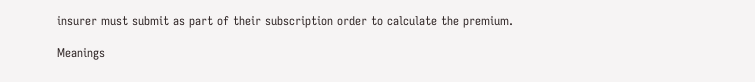insurer must submit as part of their subscription order to calculate the premium.

Meanings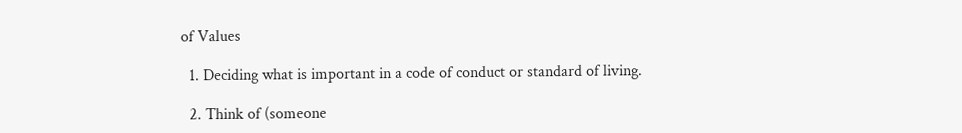of Values

  1. Deciding what is important in a code of conduct or standard of living.

  2. Think of (someone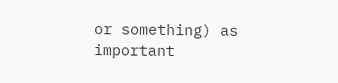or something) as important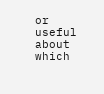or useful about which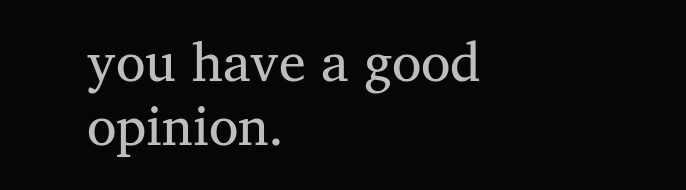you have a good opinion.